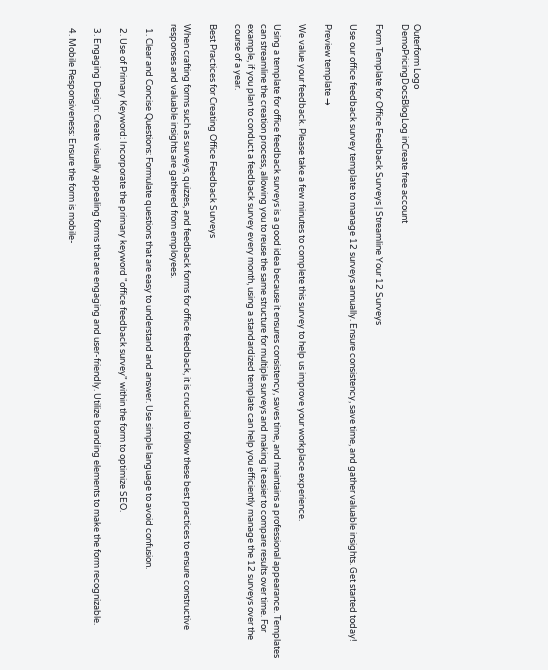Outerform Logo
DemoPricingDocsBlogLog inCreate free account

Form Template for Office Feedback Surveys | Streamline Your 12 Surveys

Use our office feedback survey template to manage 12 surveys annually. Ensure consistency, save time, and gather valuable insights. Get started today!

Preview template →

We value your feedback. Please take a few minutes to complete this survey to help us improve your workplace experience.

Using a template for office feedback surveys is a good idea because it ensures consistency, saves time, and maintains a professional appearance. Templates can streamline the creation process, allowing you to reuse the same structure for multiple surveys and making it easier to compare results over time. For example, if you plan to conduct a feedback survey every month, using a standardized template can help you efficiently manage the 12 surveys over the course of a year.

Best Practices for Creating Office Feedback Surveys

When crafting forms such as surveys, quizzes, and feedback forms for office feedback, it is crucial to follow these best practices to ensure constructive responses and valuable insights are gathered from employees.

  1. Clear and Concise Questions: Formulate questions that are easy to understand and answer. Use simple language to avoid confusion.

  2. Use of Primary Keyword: Incorporate the primary keyword "office feedback survey" within the form to optimize SEO.

  3. Engaging Design: Create visually appealing forms that are engaging and user-friendly. Utilize branding elements to make the form recognizable.

  4. Mobile Responsiveness: Ensure the form is mobile-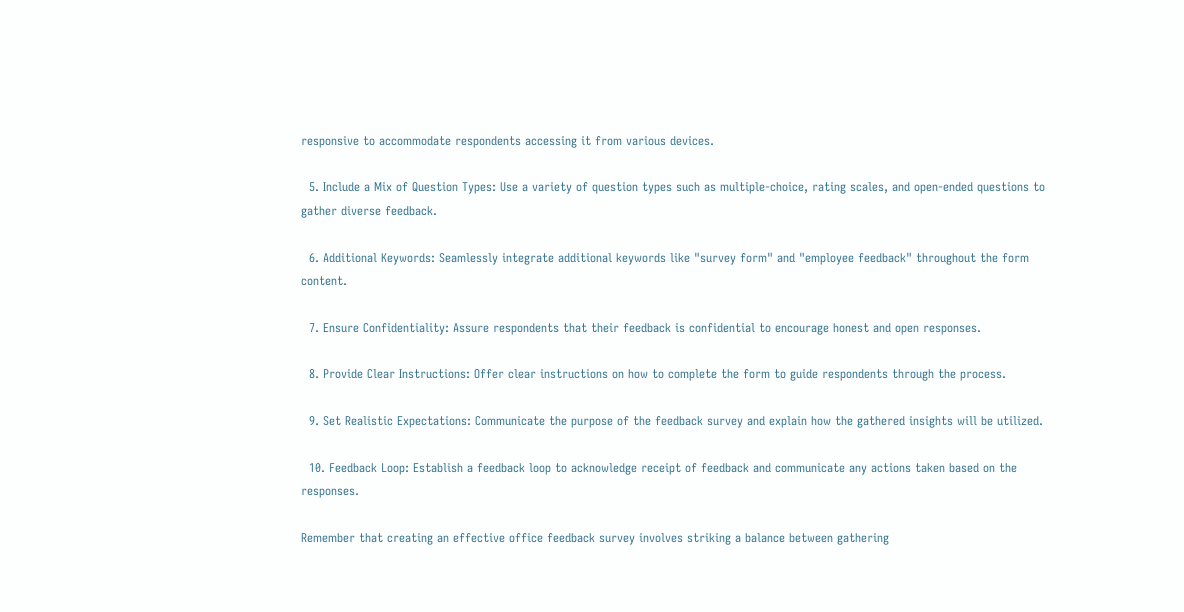responsive to accommodate respondents accessing it from various devices.

  5. Include a Mix of Question Types: Use a variety of question types such as multiple-choice, rating scales, and open-ended questions to gather diverse feedback.

  6. Additional Keywords: Seamlessly integrate additional keywords like "survey form" and "employee feedback" throughout the form content.

  7. Ensure Confidentiality: Assure respondents that their feedback is confidential to encourage honest and open responses.

  8. Provide Clear Instructions: Offer clear instructions on how to complete the form to guide respondents through the process.

  9. Set Realistic Expectations: Communicate the purpose of the feedback survey and explain how the gathered insights will be utilized.

  10. Feedback Loop: Establish a feedback loop to acknowledge receipt of feedback and communicate any actions taken based on the responses.

Remember that creating an effective office feedback survey involves striking a balance between gathering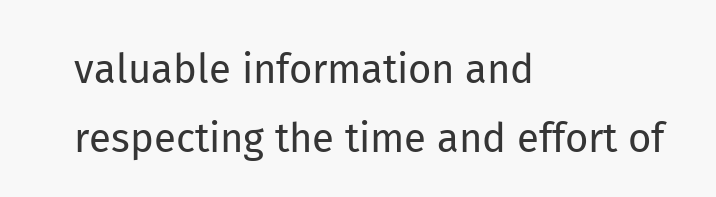valuable information and respecting the time and effort of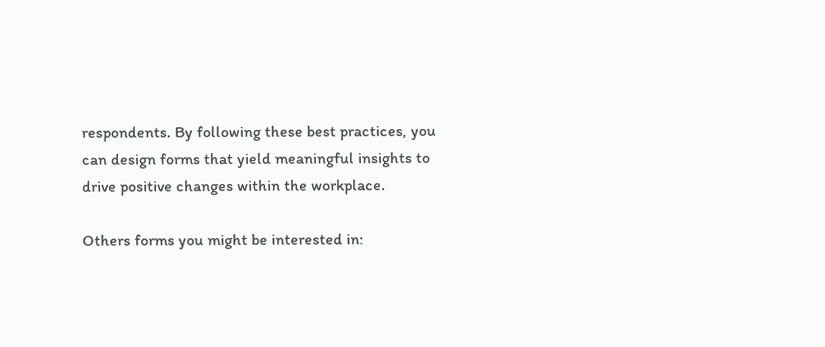respondents. By following these best practices, you can design forms that yield meaningful insights to drive positive changes within the workplace.

Others forms you might be interested in: